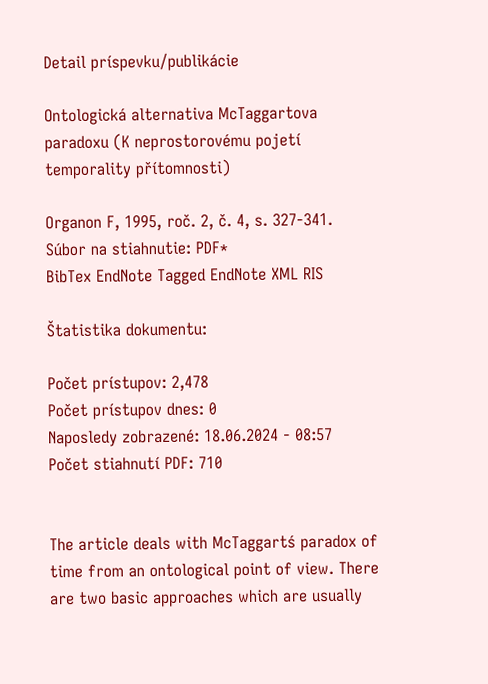Detail príspevku/publikácie

Ontologická alternativa McTaggartova paradoxu (K neprostorovému pojetí temporality přítomnosti)

Organon F, 1995, roč. 2, č. 4, s. 327-341.
Súbor na stiahnutie: PDF*
BibTex EndNote Tagged EndNote XML RIS

Štatistika dokumentu:

Počet prístupov: 2,478
Počet prístupov dnes: 0
Naposledy zobrazené: 18.06.2024 - 08:57
Počet stiahnutí PDF: 710


The article deals with McTaggartś paradox of time from an ontological point of view. There are two basic approaches which are usually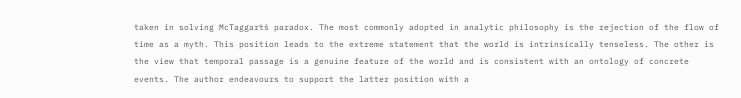taken in solving McTaggartś paradox. The most commonly adopted in analytic philosophy is the rejection of the flow of time as a myth. This position leads to the extreme statement that the world is intrinsically tenseless. The other is the view that temporal passage is a genuine feature of the world and is consistent with an ontology of concrete events. The author endeavours to support the latter position with a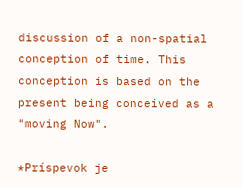discussion of a non-spatial conception of time. This conception is based on the present being conceived as a "moving Now".

*Príspevok je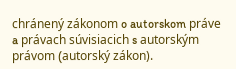chránený zákonom o autorskom práve a právach súvisiacich s autorským právom (autorský zákon).